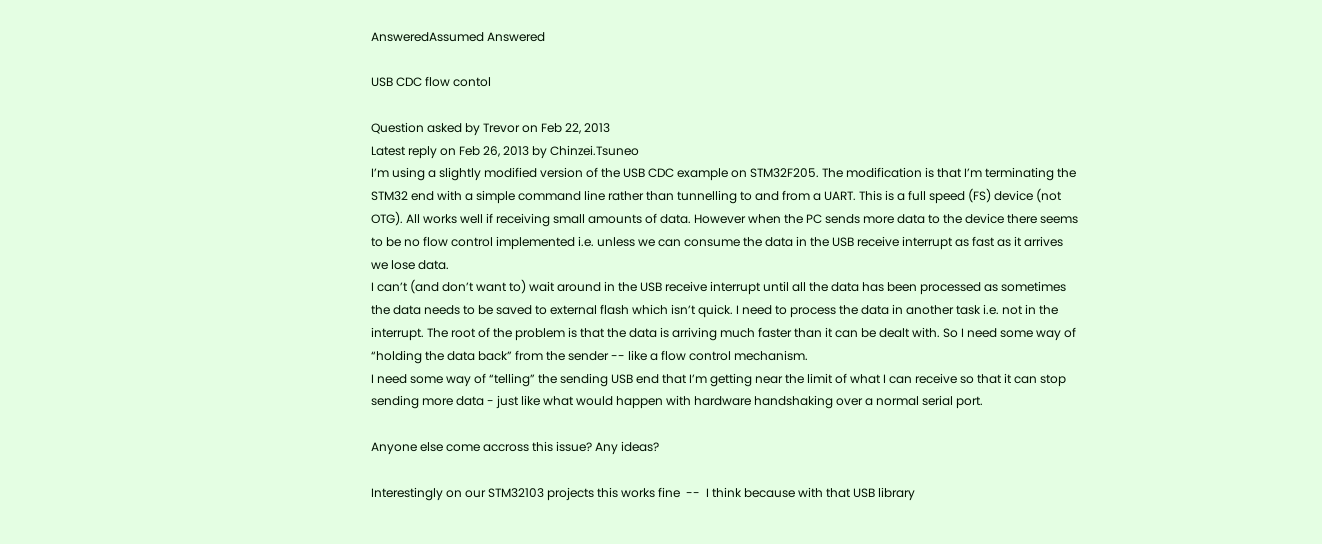AnsweredAssumed Answered

USB CDC flow contol

Question asked by Trevor on Feb 22, 2013
Latest reply on Feb 26, 2013 by Chinzei.Tsuneo
I’m using a slightly modified version of the USB CDC example on STM32F205. The modification is that I’m terminating the STM32 end with a simple command line rather than tunnelling to and from a UART. This is a full speed (FS) device (not OTG). All works well if receiving small amounts of data. However when the PC sends more data to the device there seems to be no flow control implemented i.e. unless we can consume the data in the USB receive interrupt as fast as it arrives we lose data.
I can’t (and don’t want to) wait around in the USB receive interrupt until all the data has been processed as sometimes the data needs to be saved to external flash which isn’t quick. I need to process the data in another task i.e. not in the interrupt. The root of the problem is that the data is arriving much faster than it can be dealt with. So I need some way of “holding the data back” from the sender -- like a flow control mechanism.
I need some way of “telling” the sending USB end that I’m getting near the limit of what I can receive so that it can stop sending more data - just like what would happen with hardware handshaking over a normal serial port.

Anyone else come accross this issue? Any ideas?

Interestingly on our STM32103 projects this works fine  --  I think because with that USB library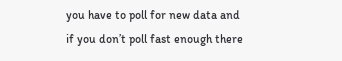you have to poll for new data and if you don’t poll fast enough there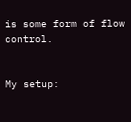is some form of flow control.


My setup: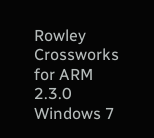Rowley Crossworks for ARM 2.3.0
Windows 7